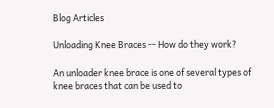Blog Articles

Unloading Knee Braces -- How do they work?

An unloader knee brace is one of several types of knee braces that can be used to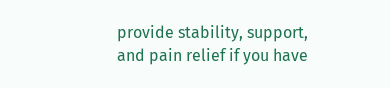provide stability, support, and pain relief if you have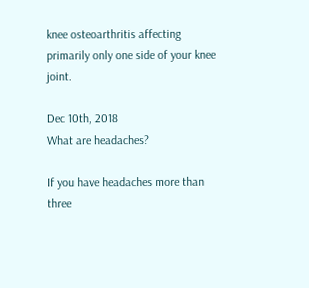knee osteoarthritis affecting primarily only one side of your knee joint.

Dec 10th, 2018
What are headaches?

If you have headaches more than three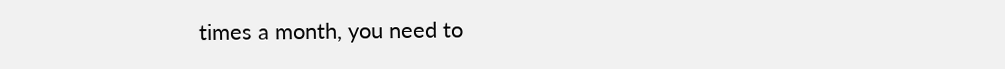times a month, you need to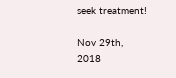seek treatment!

Nov 29th, 2018